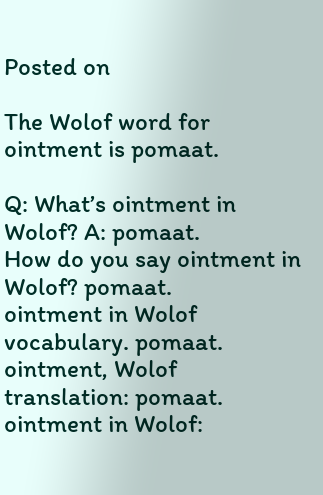Posted on

The Wolof word for ointment is pomaat.

Q: What’s ointment in Wolof? A: pomaat.
How do you say ointment in Wolof? pomaat.
ointment in Wolof vocabulary. pomaat.
ointment, Wolof translation: pomaat.
ointment in Wolof: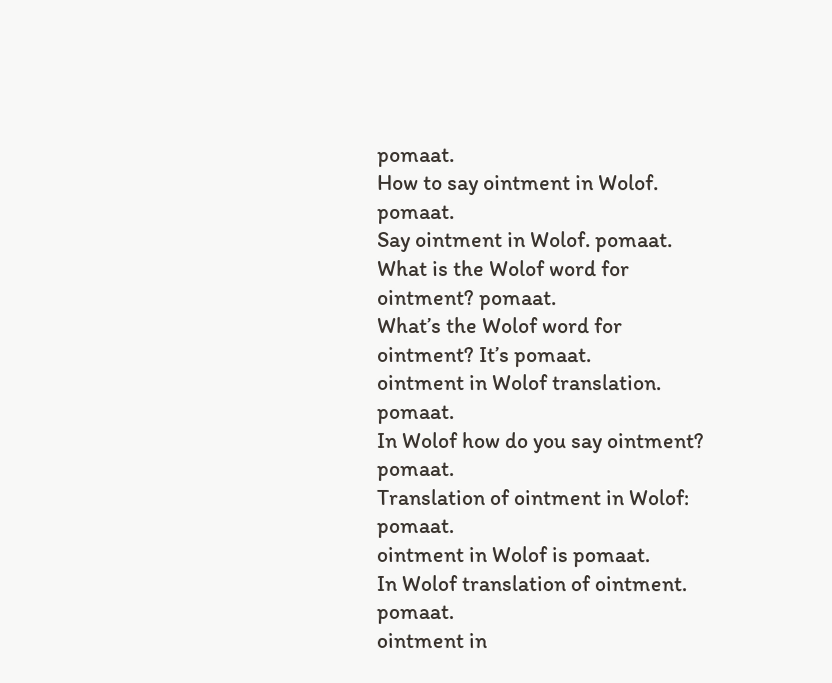pomaat.
How to say ointment in Wolof. pomaat.
Say ointment in Wolof. pomaat.
What is the Wolof word for ointment? pomaat.
What’s the Wolof word for ointment? It’s pomaat.
ointment in Wolof translation. pomaat.
In Wolof how do you say ointment? pomaat.
Translation of ointment in Wolof: pomaat.
ointment in Wolof is pomaat.
In Wolof translation of ointment. pomaat.
ointment in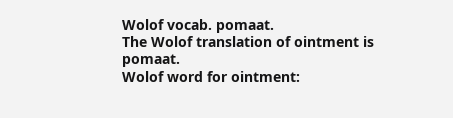Wolof vocab. pomaat.
The Wolof translation of ointment is pomaat.
Wolof word for ointment: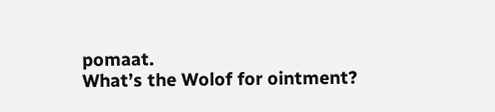pomaat.
What’s the Wolof for ointment?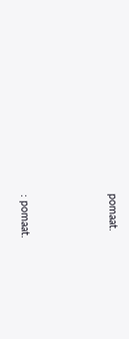pomaat.




: pomaat.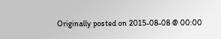Originally posted on 2015-08-08 @ 00:00